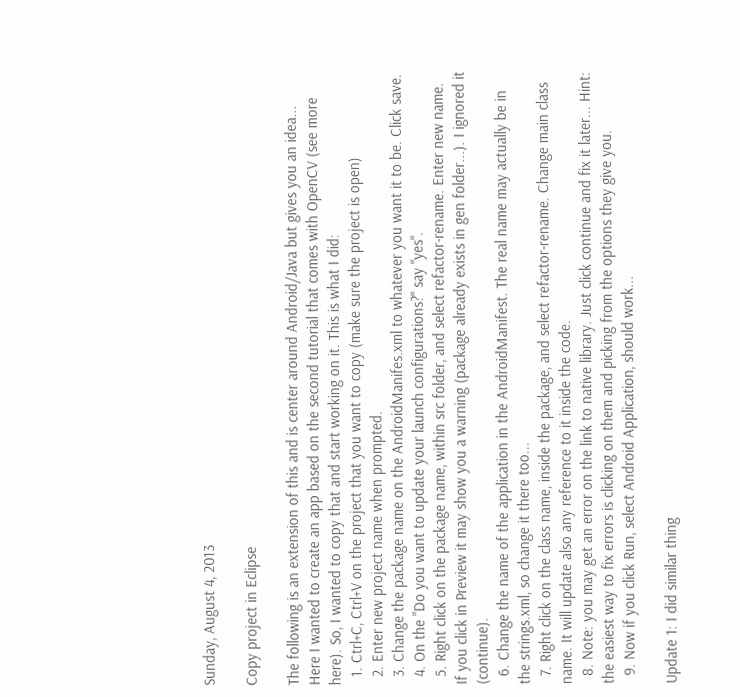Sunday, August 4, 2013

Copy project in Eclipse

The following is an extension of this and is center around Android/Java but gives you an idea...
Here I wanted to create an app based on the second tutorial that comes with OpenCV (see more here). So, I wanted to copy that and start working on it. This is what I did:
  1. Ctrl+C, Ctrl+V on the project that you want to copy (make sure the project is open)
  2. Enter new project name when prompted.
  3. Change the package name on the AndroidManifes.xml to whatever you want it to be. Click save.
  4. On the "Do you want to update your launch configurations?" say "yes".
  5. Right click on the package name, within src folder, and select refactor-rename. Enter new name. If you click in Preview it may show you a warning (package already exists in gen folder...). I ignored it (continue).
  6. Change the name of the application in the AndroidManifest. The real name may actually be in the strings.xml, so change it there too...
  7. Right click on the class name, inside the package, and select refactor-rename. Change main class name. It will update also any reference to it inside the code.
  8. Note: you may get an error on the link to native library. Just click continue and fix it later... Hint: the easiest way to fix errors is clicking on them and picking from the options they give you.
  9. Now if you click Run, select Android Application, should work...

Update 1: I did similar thing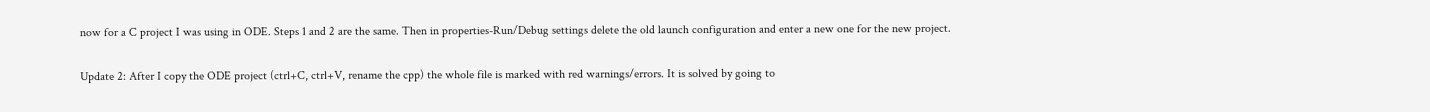now for a C project I was using in ODE. Steps 1 and 2 are the same. Then in properties-Run/Debug settings delete the old launch configuration and enter a new one for the new project.

Update 2: After I copy the ODE project (ctrl+C, ctrl+V, rename the cpp) the whole file is marked with red warnings/errors. It is solved by going to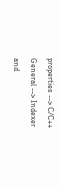properties --> C/C++ General --> Indexer and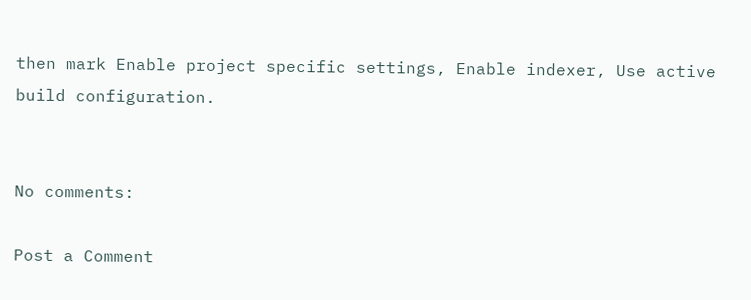then mark Enable project specific settings, Enable indexer, Use active build configuration.


No comments:

Post a Comment